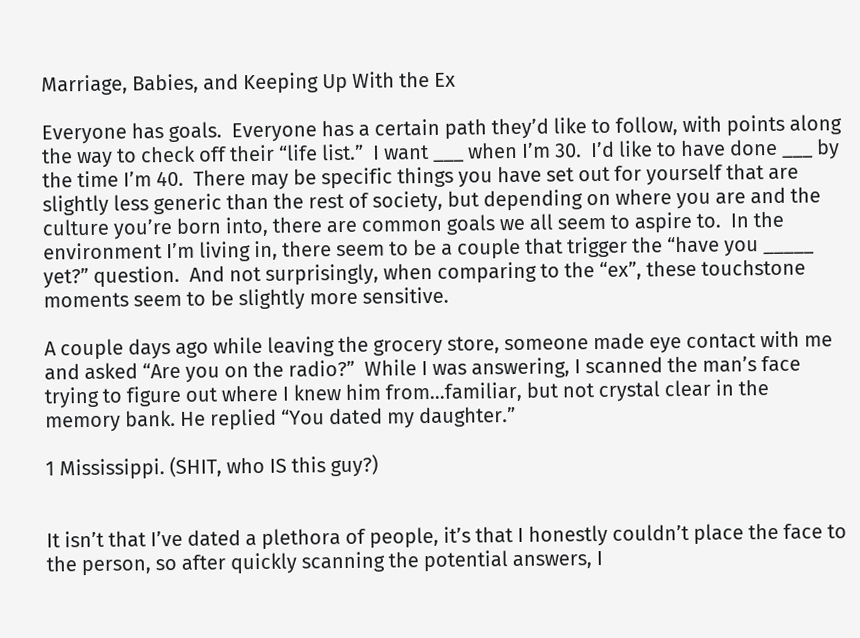Marriage, Babies, and Keeping Up With the Ex

Everyone has goals.  Everyone has a certain path they’d like to follow, with points along the way to check off their “life list.”  I want ___ when I’m 30.  I’d like to have done ___ by the time I’m 40.  There may be specific things you have set out for yourself that are slightly less generic than the rest of society, but depending on where you are and the culture you’re born into, there are common goals we all seem to aspire to.  In the environment I’m living in, there seem to be a couple that trigger the “have you _____ yet?” question.  And not surprisingly, when comparing to the “ex”, these touchstone moments seem to be slightly more sensitive.

A couple days ago while leaving the grocery store, someone made eye contact with me and asked “Are you on the radio?”  While I was answering, I scanned the man’s face trying to figure out where I knew him from…familiar, but not crystal clear in the memory bank. He replied “You dated my daughter.”

1 Mississippi. (SHIT, who IS this guy?)


It isn’t that I’ve dated a plethora of people, it’s that I honestly couldn’t place the face to the person, so after quickly scanning the potential answers, I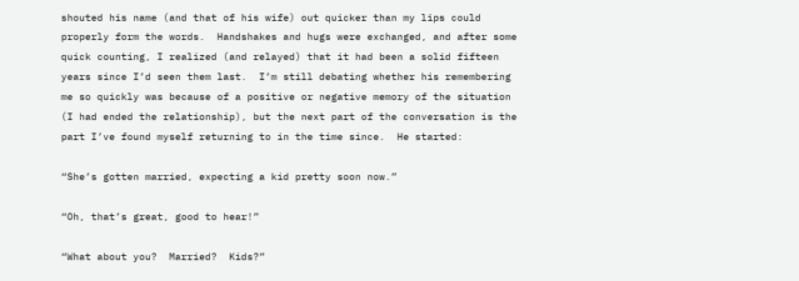shouted his name (and that of his wife) out quicker than my lips could properly form the words.  Handshakes and hugs were exchanged, and after some quick counting, I realized (and relayed) that it had been a solid fifteen years since I’d seen them last.  I’m still debating whether his remembering me so quickly was because of a positive or negative memory of the situation (I had ended the relationship), but the next part of the conversation is the part I’ve found myself returning to in the time since.  He started:

“She’s gotten married, expecting a kid pretty soon now.”

“Oh, that’s great, good to hear!”

“What about you?  Married?  Kids?”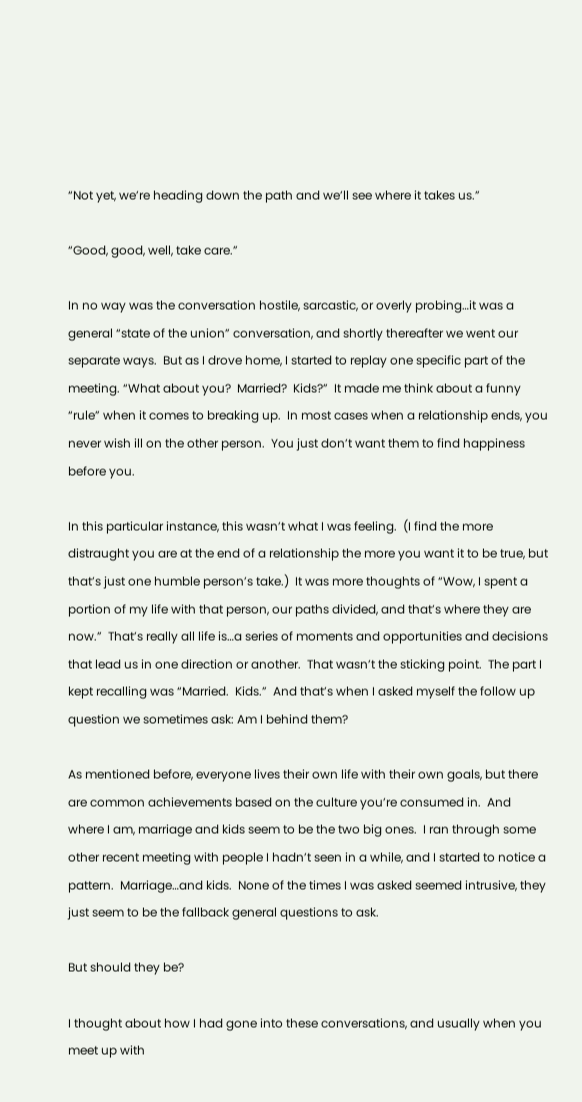“Not yet, we’re heading down the path and we’ll see where it takes us.”

“Good, good, well, take care.”

In no way was the conversation hostile, sarcastic, or overly probing…it was a general “state of the union” conversation, and shortly thereafter we went our separate ways.  But as I drove home, I started to replay one specific part of the meeting. “What about you?  Married?  Kids?”  It made me think about a funny “rule” when it comes to breaking up.  In most cases when a relationship ends, you never wish ill on the other person.  You just don’t want them to find happiness before you.

In this particular instance, this wasn’t what I was feeling.  (I find the more distraught you are at the end of a relationship the more you want it to be true, but that’s just one humble person’s take.)  It was more thoughts of “Wow, I spent a portion of my life with that person, our paths divided, and that’s where they are now.”  That’s really all life is…a series of moments and opportunities and decisions that lead us in one direction or another.  That wasn’t the sticking point.  The part I kept recalling was “Married.  Kids.”  And that’s when I asked myself the follow up question we sometimes ask: Am I behind them?

As mentioned before, everyone lives their own life with their own goals, but there are common achievements based on the culture you’re consumed in.  And where I am, marriage and kids seem to be the two big ones.  I ran through some other recent meeting with people I hadn’t seen in a while, and I started to notice a pattern.  Marriage…and kids.  None of the times I was asked seemed intrusive, they just seem to be the fallback general questions to ask.

But should they be?

I thought about how I had gone into these conversations, and usually when you meet up with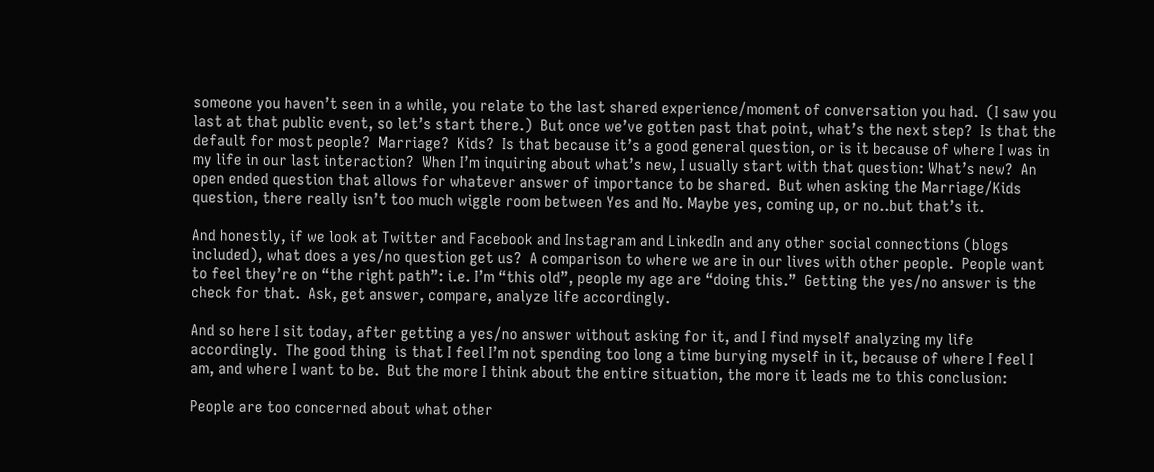someone you haven’t seen in a while, you relate to the last shared experience/moment of conversation you had.  (I saw you last at that public event, so let’s start there.)  But once we’ve gotten past that point, what’s the next step?  Is that the default for most people?  Marriage?  Kids?  Is that because it’s a good general question, or is it because of where I was in my life in our last interaction?  When I’m inquiring about what’s new, I usually start with that question: What’s new?  An open ended question that allows for whatever answer of importance to be shared.  But when asking the Marriage/Kids question, there really isn’t too much wiggle room between Yes and No. Maybe yes, coming up, or no..but that’s it.

And honestly, if we look at Twitter and Facebook and Instagram and LinkedIn and any other social connections (blogs included), what does a yes/no question get us?  A comparison to where we are in our lives with other people.  People want to feel they’re on “the right path”: i.e. I’m “this old”, people my age are “doing this.”  Getting the yes/no answer is the check for that.  Ask, get answer, compare, analyze life accordingly.

And so here I sit today, after getting a yes/no answer without asking for it, and I find myself analyzing my life accordingly.  The good thing  is that I feel I’m not spending too long a time burying myself in it, because of where I feel I am, and where I want to be.  But the more I think about the entire situation, the more it leads me to this conclusion:

People are too concerned about what other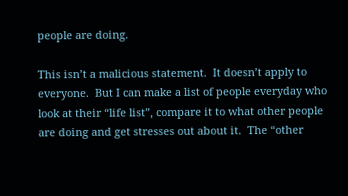people are doing.

This isn’t a malicious statement.  It doesn’t apply to everyone.  But I can make a list of people everyday who look at their “life list”, compare it to what other people are doing and get stresses out about it.  The “other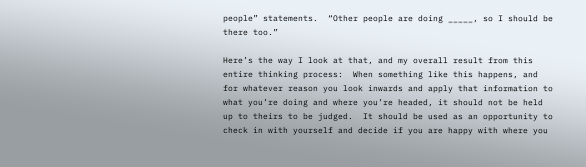people” statements.  “Other people are doing _____, so I should be there too.”

Here’s the way I look at that, and my overall result from this entire thinking process:  When something like this happens, and for whatever reason you look inwards and apply that information to what you’re doing and where you’re headed, it should not be held up to theirs to be judged.  It should be used as an opportunity to check in with yourself and decide if you are happy with where you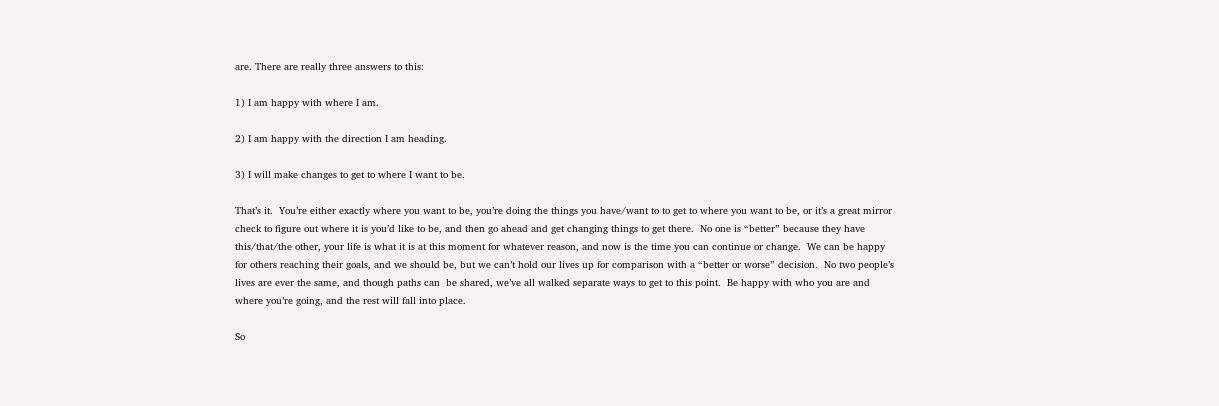are. There are really three answers to this:

1) I am happy with where I am.

2) I am happy with the direction I am heading.

3) I will make changes to get to where I want to be.

That’s it.  You’re either exactly where you want to be, you’re doing the things you have/want to to get to where you want to be, or it’s a great mirror check to figure out where it is you’d like to be, and then go ahead and get changing things to get there.  No one is “better” because they have this/that/the other, your life is what it is at this moment for whatever reason, and now is the time you can continue or change.  We can be happy for others reaching their goals, and we should be, but we can’t hold our lives up for comparison with a “better or worse” decision.  No two people’s lives are ever the same, and though paths can  be shared, we’ve all walked separate ways to get to this point.  Be happy with who you are and where you’re going, and the rest will fall into place.

So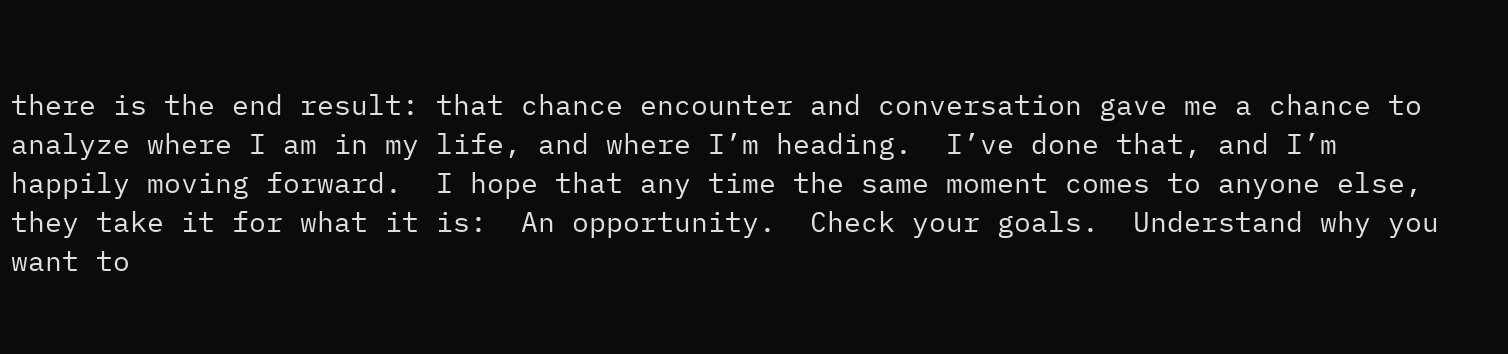there is the end result: that chance encounter and conversation gave me a chance to analyze where I am in my life, and where I’m heading.  I’ve done that, and I’m happily moving forward.  I hope that any time the same moment comes to anyone else, they take it for what it is:  An opportunity.  Check your goals.  Understand why you want to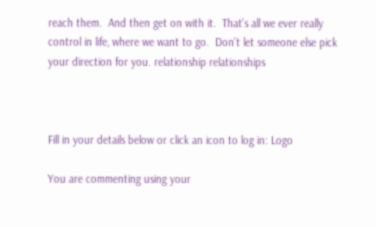reach them.  And then get on with it.  That’s all we ever really control in life, where we want to go.  Don’t let someone else pick your direction for you. relationship relationships



Fill in your details below or click an icon to log in: Logo

You are commenting using your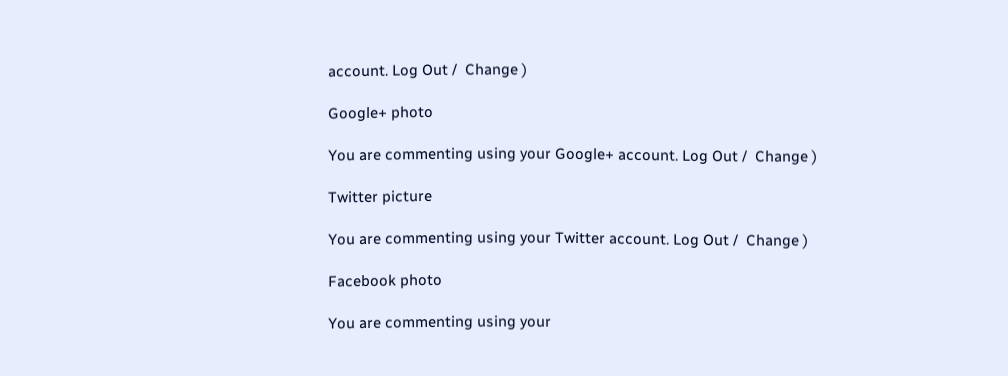account. Log Out /  Change )

Google+ photo

You are commenting using your Google+ account. Log Out /  Change )

Twitter picture

You are commenting using your Twitter account. Log Out /  Change )

Facebook photo

You are commenting using your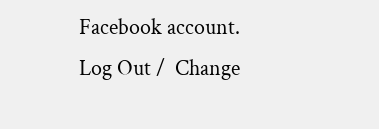Facebook account. Log Out /  Change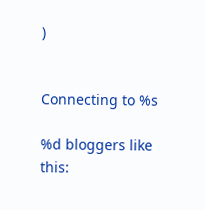)


Connecting to %s

%d bloggers like this: